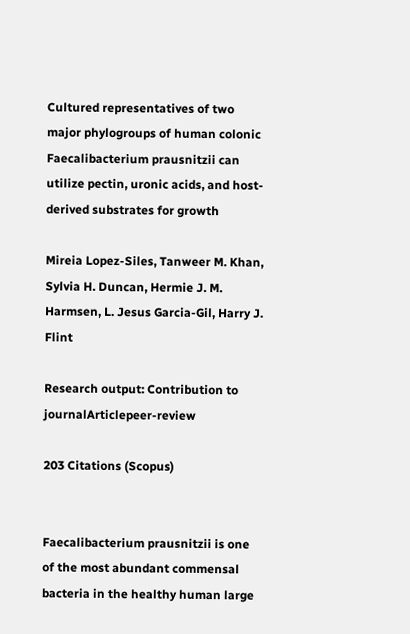Cultured representatives of two major phylogroups of human colonic Faecalibacterium prausnitzii can utilize pectin, uronic acids, and host-derived substrates for growth

Mireia Lopez-Siles, Tanweer M. Khan, Sylvia H. Duncan, Hermie J. M. Harmsen, L. Jesus Garcia-Gil, Harry J. Flint

Research output: Contribution to journalArticlepeer-review

203 Citations (Scopus)


Faecalibacterium prausnitzii is one of the most abundant commensal bacteria in the healthy human large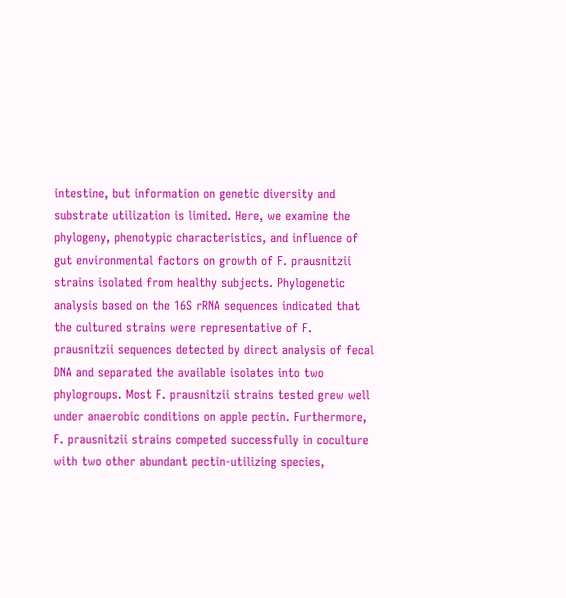intestine, but information on genetic diversity and substrate utilization is limited. Here, we examine the phylogeny, phenotypic characteristics, and influence of gut environmental factors on growth of F. prausnitzii strains isolated from healthy subjects. Phylogenetic analysis based on the 16S rRNA sequences indicated that the cultured strains were representative of F. prausnitzii sequences detected by direct analysis of fecal DNA and separated the available isolates into two phylogroups. Most F. prausnitzii strains tested grew well under anaerobic conditions on apple pectin. Furthermore, F. prausnitzii strains competed successfully in coculture with two other abundant pectin-utilizing species,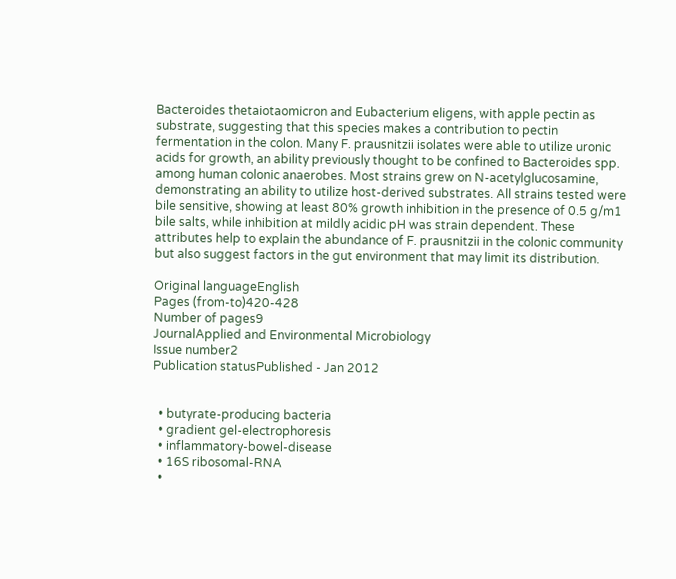Bacteroides thetaiotaomicron and Eubacterium eligens, with apple pectin as substrate, suggesting that this species makes a contribution to pectin fermentation in the colon. Many F. prausnitzii isolates were able to utilize uronic acids for growth, an ability previously thought to be confined to Bacteroides spp. among human colonic anaerobes. Most strains grew on N-acetylglucosamine, demonstrating an ability to utilize host-derived substrates. All strains tested were bile sensitive, showing at least 80% growth inhibition in the presence of 0.5 g/m1 bile salts, while inhibition at mildly acidic pH was strain dependent. These attributes help to explain the abundance of F. prausnitzii in the colonic community but also suggest factors in the gut environment that may limit its distribution.

Original languageEnglish
Pages (from-to)420-428
Number of pages9
JournalApplied and Environmental Microbiology
Issue number2
Publication statusPublished - Jan 2012


  • butyrate-producing bacteria
  • gradient gel-electrophoresis
  • inflammatory-bowel-disease
  • 16S ribosomal-RNA
  •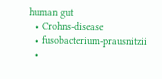human gut
  • Crohns-disease
  • fusobacterium-prausnitzii
  •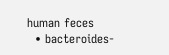human feces
  • bacteroides-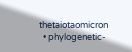thetaiotaomicron
  • phylogenetic-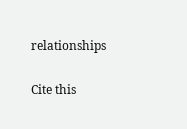relationships

Cite this